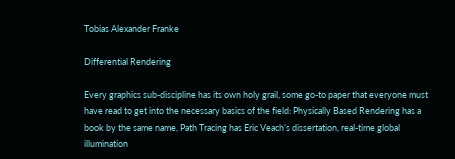Tobias Alexander Franke

Differential Rendering

Every graphics sub-discipline has its own holy grail, some go-to paper that everyone must have read to get into the necessary basics of the field: Physically Based Rendering has a book by the same name, Path Tracing has Eric Veach’s dissertation, real-time global illumination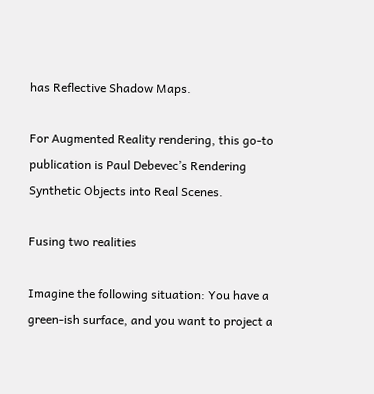has Reflective Shadow Maps.

For Augmented Reality rendering, this go-to publication is Paul Debevec’s Rendering Synthetic Objects into Real Scenes.

Fusing two realities

Imagine the following situation: You have a green-ish surface, and you want to project a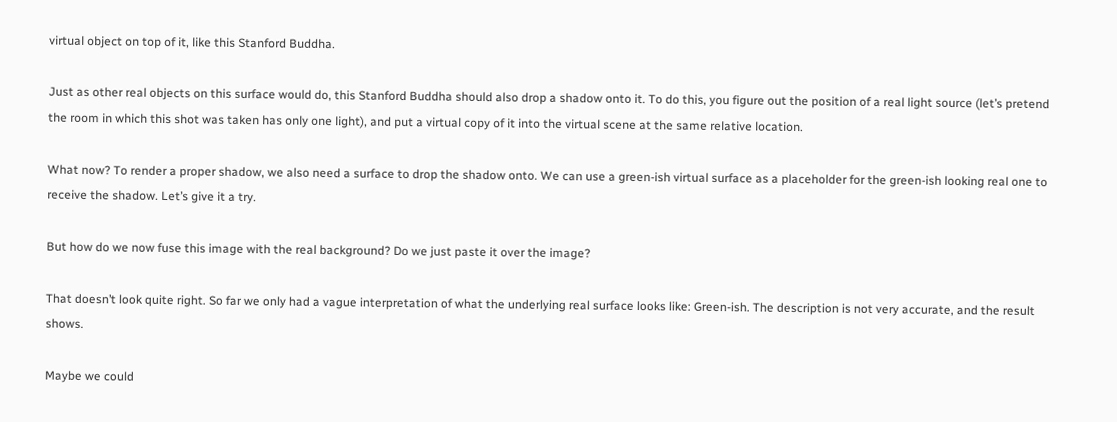virtual object on top of it, like this Stanford Buddha.

Just as other real objects on this surface would do, this Stanford Buddha should also drop a shadow onto it. To do this, you figure out the position of a real light source (let’s pretend the room in which this shot was taken has only one light), and put a virtual copy of it into the virtual scene at the same relative location.

What now? To render a proper shadow, we also need a surface to drop the shadow onto. We can use a green-ish virtual surface as a placeholder for the green-ish looking real one to receive the shadow. Let’s give it a try.

But how do we now fuse this image with the real background? Do we just paste it over the image?

That doesn’t look quite right. So far we only had a vague interpretation of what the underlying real surface looks like: Green-ish. The description is not very accurate, and the result shows.

Maybe we could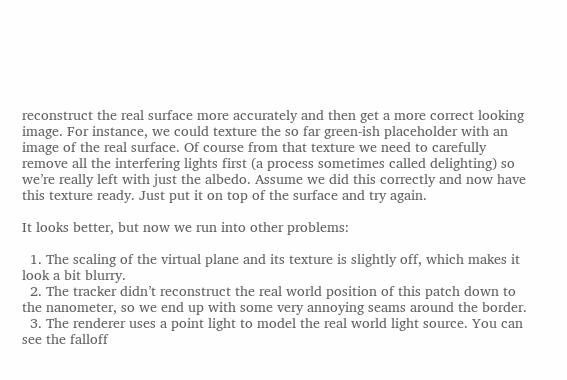reconstruct the real surface more accurately and then get a more correct looking image. For instance, we could texture the so far green-ish placeholder with an image of the real surface. Of course from that texture we need to carefully remove all the interfering lights first (a process sometimes called delighting) so we’re really left with just the albedo. Assume we did this correctly and now have this texture ready. Just put it on top of the surface and try again.

It looks better, but now we run into other problems:

  1. The scaling of the virtual plane and its texture is slightly off, which makes it look a bit blurry.
  2. The tracker didn’t reconstruct the real world position of this patch down to the nanometer, so we end up with some very annoying seams around the border.
  3. The renderer uses a point light to model the real world light source. You can see the falloff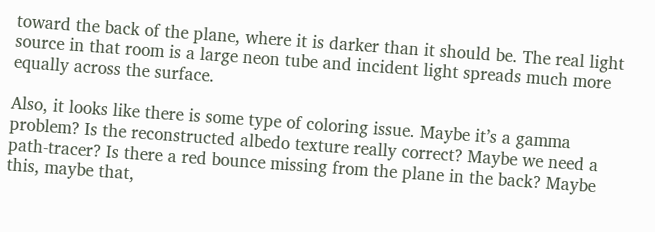toward the back of the plane, where it is darker than it should be. The real light source in that room is a large neon tube and incident light spreads much more equally across the surface.

Also, it looks like there is some type of coloring issue. Maybe it’s a gamma problem? Is the reconstructed albedo texture really correct? Maybe we need a path-tracer? Is there a red bounce missing from the plane in the back? Maybe this, maybe that,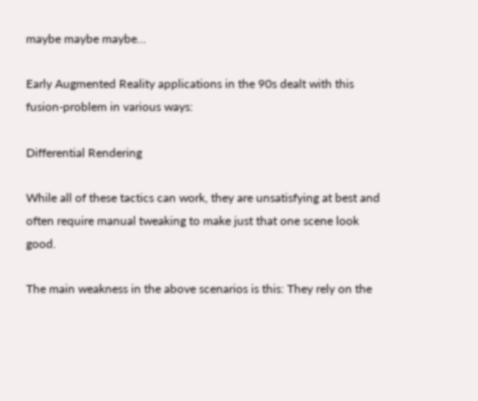maybe maybe maybe…

Early Augmented Reality applications in the 90s dealt with this fusion-problem in various ways:

Differential Rendering

While all of these tactics can work, they are unsatisfying at best and often require manual tweaking to make just that one scene look good.

The main weakness in the above scenarios is this: They rely on the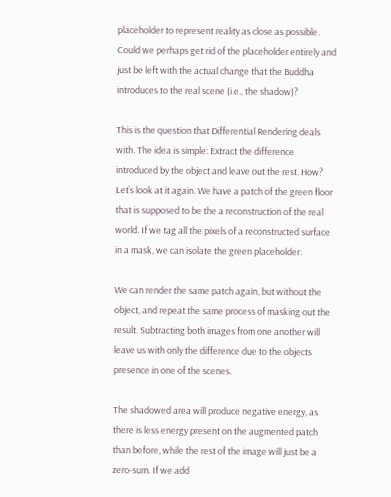placeholder to represent reality as close as possible. Could we perhaps get rid of the placeholder entirely and just be left with the actual change that the Buddha introduces to the real scene (i.e., the shadow)?

This is the question that Differential Rendering deals with. The idea is simple: Extract the difference introduced by the object and leave out the rest. How? Let’s look at it again. We have a patch of the green floor that is supposed to be the a reconstruction of the real world. If we tag all the pixels of a reconstructed surface in a mask, we can isolate the green placeholder.

We can render the same patch again, but without the object, and repeat the same process of masking out the result. Subtracting both images from one another will leave us with only the difference due to the objects presence in one of the scenes.

The shadowed area will produce negative energy, as there is less energy present on the augmented patch than before, while the rest of the image will just be a zero-sum. If we add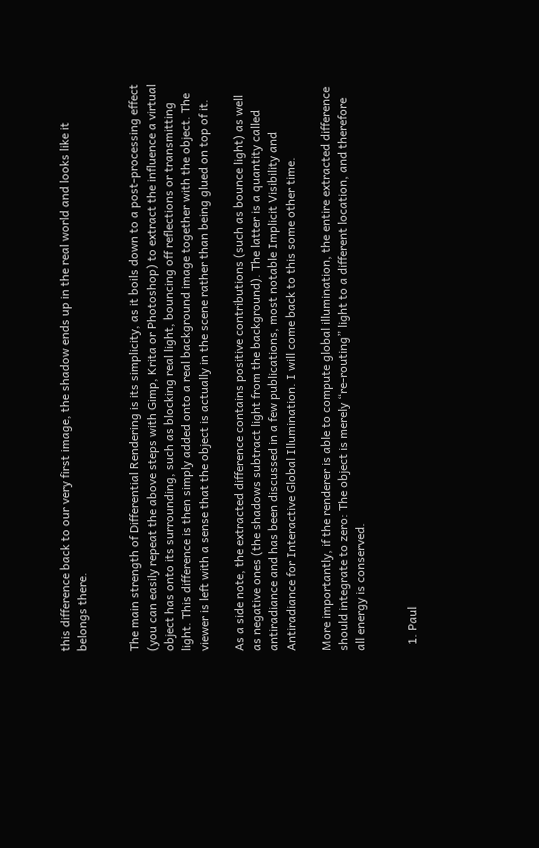this difference back to our very first image, the shadow ends up in the real world and looks like it belongs there.


The main strength of Differential Rendering is its simplicity, as it boils down to a post-processing effect (you can easily repeat the above steps with Gimp, Krita or Photoshop) to extract the influence a virtual object has onto its surrounding, such as blocking real light, bouncing off reflections or transmitting light. This difference is then simply added onto a real background image together with the object. The viewer is left with a sense that the object is actually in the scene rather than being glued on top of it.

As a side note, the extracted difference contains positive contributions (such as bounce light) as well as negative ones (the shadows subtract light from the background). The latter is a quantity called antiradiance and has been discussed in a few publications, most notable Implicit Visibility and Antiradiance for Interactive Global Illumination. I will come back to this some other time.

More importantly, if the renderer is able to compute global illumination, the entire extracted difference should integrate to zero: The object is merely “re-routing” light to a different location, and therefore all energy is conserved.


  1. Paul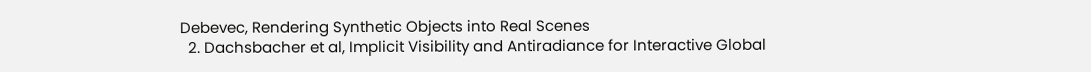Debevec, Rendering Synthetic Objects into Real Scenes
  2. Dachsbacher et al, Implicit Visibility and Antiradiance for Interactive Global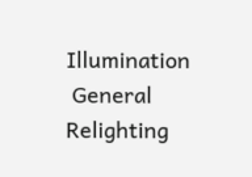Illumination
 General Relighting